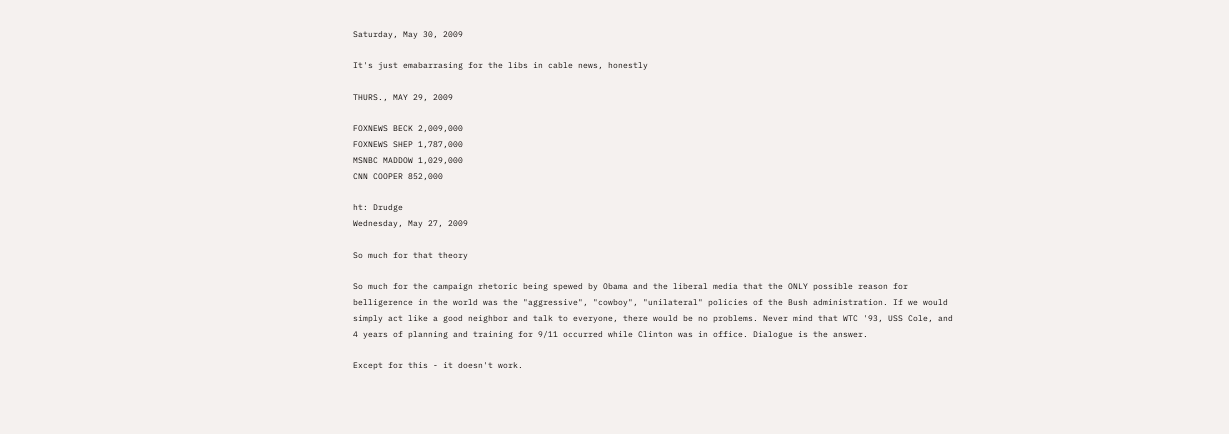Saturday, May 30, 2009

It's just emabarrasing for the libs in cable news, honestly

THURS., MAY 29, 2009

FOXNEWS BECK 2,009,000
FOXNEWS SHEP 1,787,000
MSNBC MADDOW 1,029,000
CNN COOPER 852,000

ht: Drudge
Wednesday, May 27, 2009

So much for that theory

So much for the campaign rhetoric being spewed by Obama and the liberal media that the ONLY possible reason for belligerence in the world was the "aggressive", "cowboy", "unilateral" policies of the Bush administration. If we would simply act like a good neighbor and talk to everyone, there would be no problems. Never mind that WTC '93, USS Cole, and 4 years of planning and training for 9/11 occurred while Clinton was in office. Dialogue is the answer.

Except for this - it doesn't work.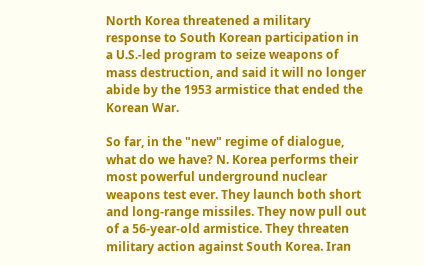North Korea threatened a military response to South Korean participation in a U.S.-led program to seize weapons of mass destruction, and said it will no longer abide by the 1953 armistice that ended the Korean War.

So far, in the "new" regime of dialogue, what do we have? N. Korea performs their most powerful underground nuclear weapons test ever. They launch both short and long-range missiles. They now pull out of a 56-year-old armistice. They threaten military action against South Korea. Iran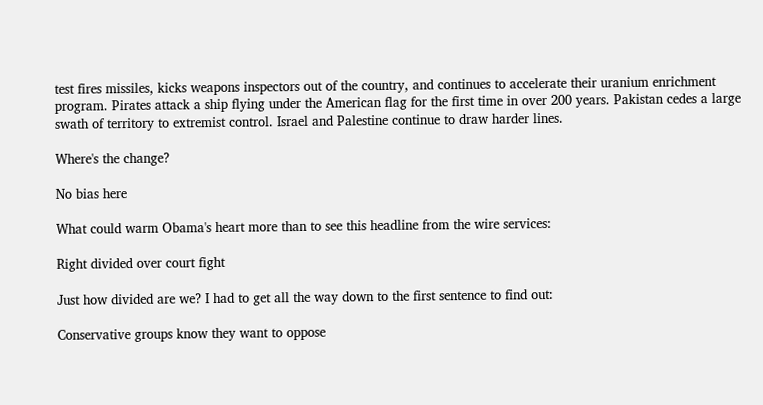test fires missiles, kicks weapons inspectors out of the country, and continues to accelerate their uranium enrichment program. Pirates attack a ship flying under the American flag for the first time in over 200 years. Pakistan cedes a large swath of territory to extremist control. Israel and Palestine continue to draw harder lines.

Where's the change?

No bias here

What could warm Obama's heart more than to see this headline from the wire services:

Right divided over court fight

Just how divided are we? I had to get all the way down to the first sentence to find out:

Conservative groups know they want to oppose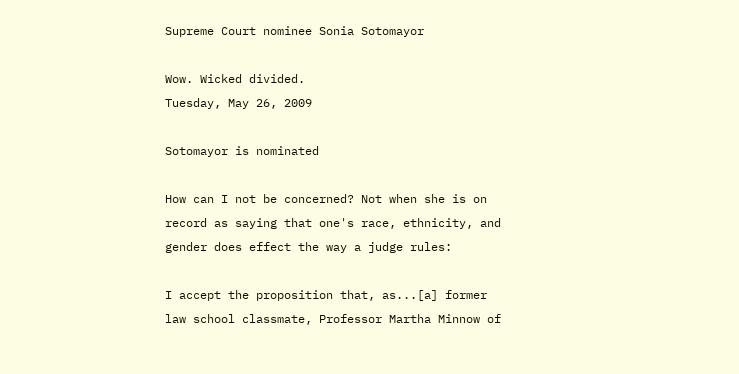Supreme Court nominee Sonia Sotomayor

Wow. Wicked divided.
Tuesday, May 26, 2009

Sotomayor is nominated

How can I not be concerned? Not when she is on record as saying that one's race, ethnicity, and gender does effect the way a judge rules:

I accept the proposition that, as...[a] former law school classmate, Professor Martha Minnow of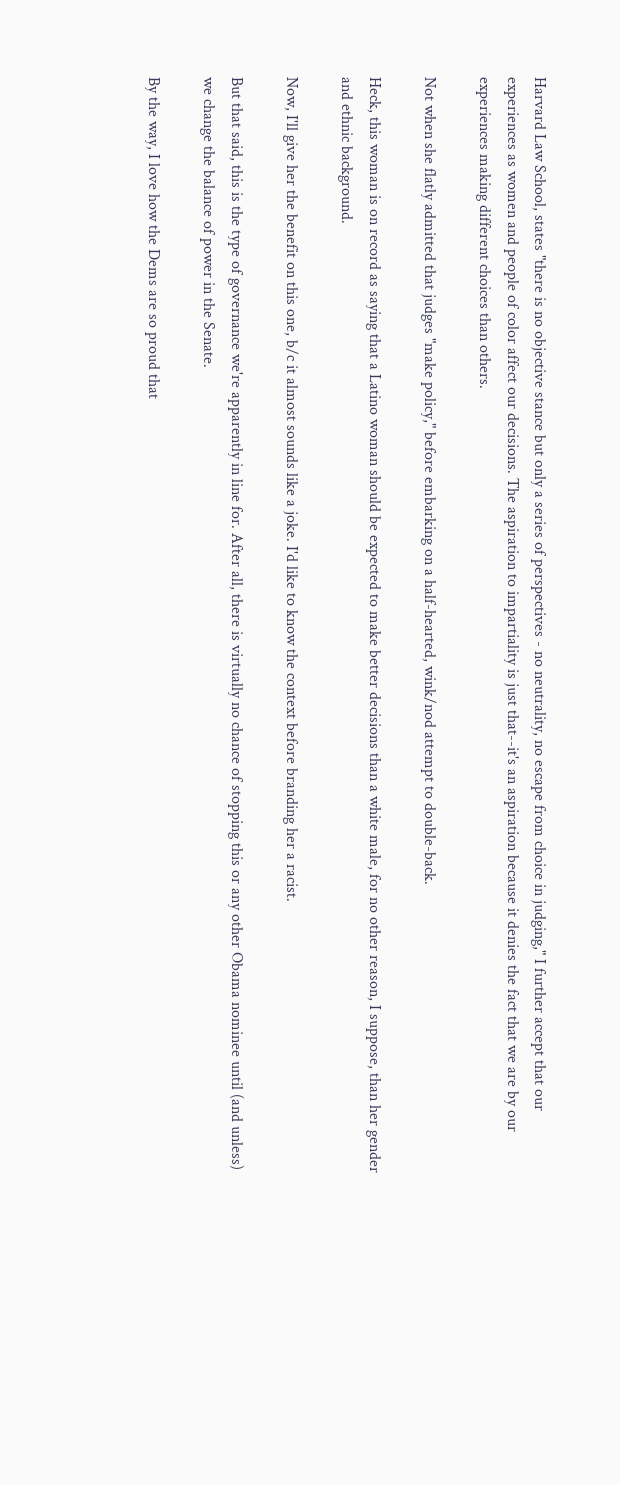Harvard Law School, states "there is no objective stance but only a series of perspectives - no neutrality, no escape from choice in judging," I further accept that our experiences as women and people of color affect our decisions. The aspiration to impartiality is just that--it's an aspiration because it denies the fact that we are by our experiences making different choices than others.

Not when she flatly admitted that judges "make policy," before embarking on a half-hearted, wink/nod attempt to double-back.

Heck, this woman is on record as saying that a Latino woman should be expected to make better decisions than a white male, for no other reason, I suppose, than her gender and ethnic background.

Now, I'll give her the benefit on this one, b/c it almost sounds like a joke. I'd like to know the context before branding her a racist.

But that said, this is the type of governance we're apparently in line for. After all, there is virtually no chance of stopping this or any other Obama nominee until (and unless) we change the balance of power in the Senate.

By the way, I love how the Dems are so proud that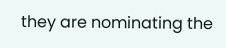they are nominating the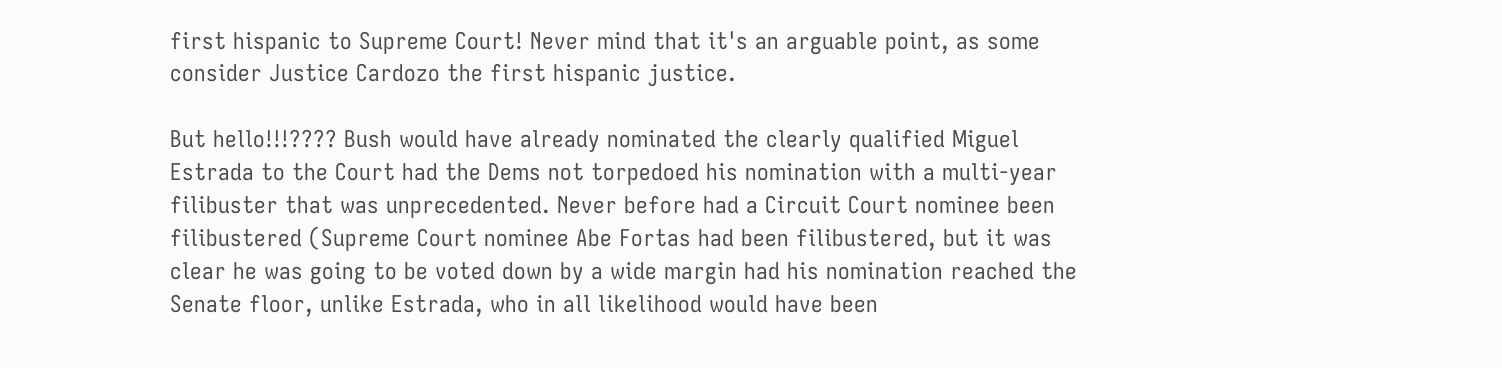first hispanic to Supreme Court! Never mind that it's an arguable point, as some consider Justice Cardozo the first hispanic justice.

But hello!!!???? Bush would have already nominated the clearly qualified Miguel Estrada to the Court had the Dems not torpedoed his nomination with a multi-year filibuster that was unprecedented. Never before had a Circuit Court nominee been filibustered (Supreme Court nominee Abe Fortas had been filibustered, but it was clear he was going to be voted down by a wide margin had his nomination reached the Senate floor, unlike Estrada, who in all likelihood would have been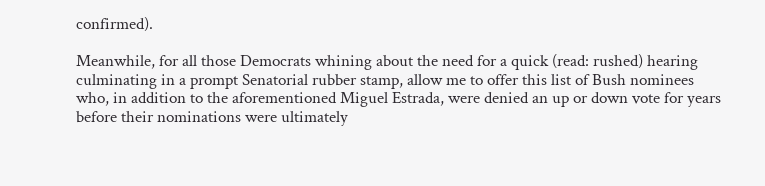confirmed).

Meanwhile, for all those Democrats whining about the need for a quick (read: rushed) hearing culminating in a prompt Senatorial rubber stamp, allow me to offer this list of Bush nominees who, in addition to the aforementioned Miguel Estrada, were denied an up or down vote for years before their nominations were ultimately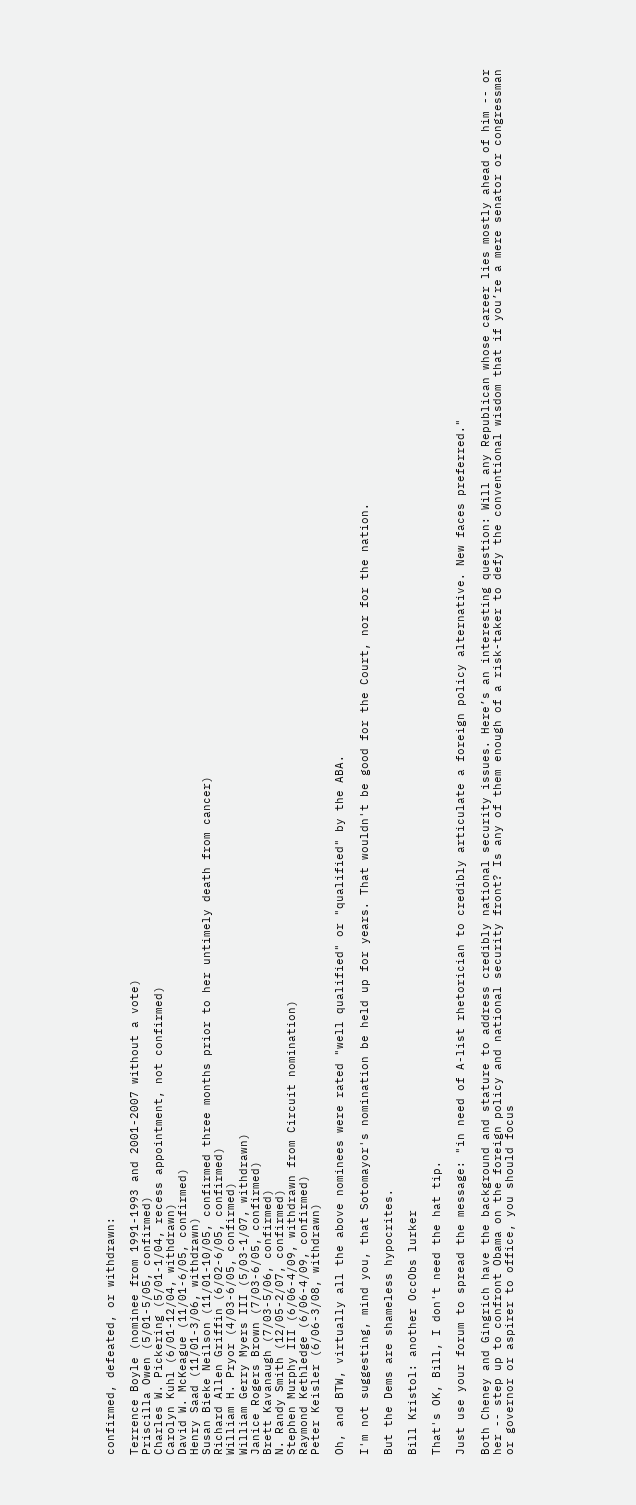confirmed, defeated, or withdrawn:

Terrence Boyle (nominee from 1991-1993 and 2001-2007 without a vote)
Priscilla Owen (5/01-5/05, confirmed)
Charles W. Pickering (5/01-1/04, recess appointment, not confirmed)
Carolyn Kuhl (6/01-12/04, withdrawn)
David W. McKeague (11/01-6/05, confirmed)
Henry Saad (11/01-3/06, withdrawn)
Susan Bieke Neilson (11/01-10/05, confirmed three months prior to her untimely death from cancer)
Richard Allen Griffin (6/02-6/05, confirmed)
William H. Pryor (4/03-6/05, confirmed)
William Gerry Myers III (5/03-1/07, withdrawn)
Janice Rogers Brown (7/03-6/05, confirmed)
Brett Kavanaugh (7/03-5/06, confirmed)
N. Randy Smith (12/05-2/07, confirmed)
Stephen Murphy III (6/06-4/09, withdrawn from Circuit nomination)
Raymond Kethledge (6/06-4/09, confirmed)
Peter Keisler (6/06-3/08, withdrawn)

Oh, and BTW, virtually all the above nominees were rated "well qualified" or "qualified" by the ABA.

I'm not suggesting, mind you, that Sotomayor's nomination be held up for years. That wouldn't be good for the Court, nor for the nation.

But the Dems are shameless hypocrites.

Bill Kristol: another OccObs lurker

That's OK, Bill, I don't need the hat tip.

Just use your forum to spread the message: "in need of A-list rhetorician to credibly articulate a foreign policy alternative. New faces preferred."

Both Cheney and Gingrich have the background and stature to address credibly national security issues. Here’s an interesting question: Will any Republican whose career lies mostly ahead of him -- or her -- step up to confront Obama on the foreign policy and national security front? Is any of them enough of a risk-taker to defy the conventional wisdom that if you’re a mere senator or congressman or governor or aspirer to office, you should focus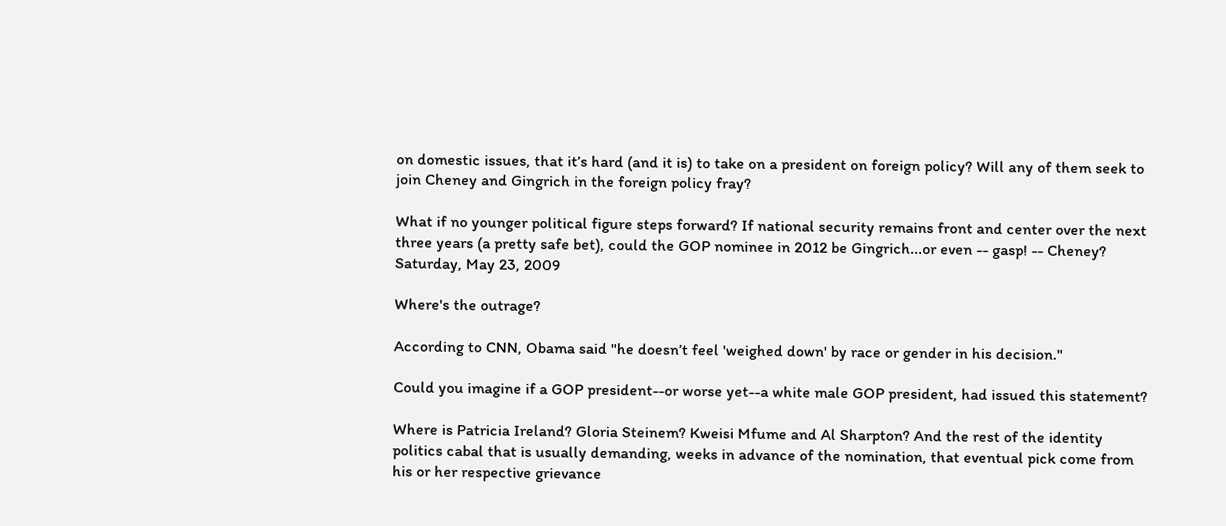on domestic issues, that it’s hard (and it is) to take on a president on foreign policy? Will any of them seek to join Cheney and Gingrich in the foreign policy fray?

What if no younger political figure steps forward? If national security remains front and center over the next three years (a pretty safe bet), could the GOP nominee in 2012 be Gingrich...or even -- gasp! -- Cheney?
Saturday, May 23, 2009

Where's the outrage?

According to CNN, Obama said "he doesn’t feel 'weighed down' by race or gender in his decision."

Could you imagine if a GOP president--or worse yet--a white male GOP president, had issued this statement?

Where is Patricia Ireland? Gloria Steinem? Kweisi Mfume and Al Sharpton? And the rest of the identity politics cabal that is usually demanding, weeks in advance of the nomination, that eventual pick come from his or her respective grievance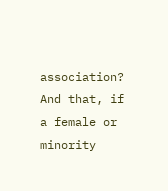association? And that, if a female or minority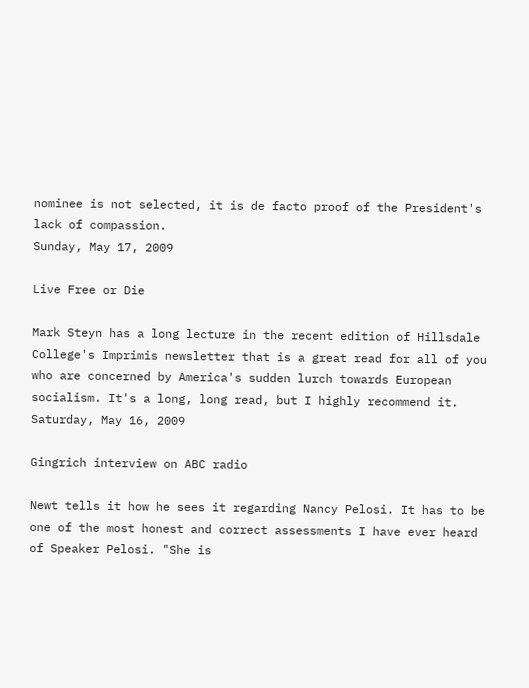nominee is not selected, it is de facto proof of the President's lack of compassion.
Sunday, May 17, 2009

Live Free or Die

Mark Steyn has a long lecture in the recent edition of Hillsdale College's Imprimis newsletter that is a great read for all of you who are concerned by America's sudden lurch towards European socialism. It's a long, long read, but I highly recommend it.
Saturday, May 16, 2009

Gingrich interview on ABC radio

Newt tells it how he sees it regarding Nancy Pelosi. It has to be one of the most honest and correct assessments I have ever heard of Speaker Pelosi. "She is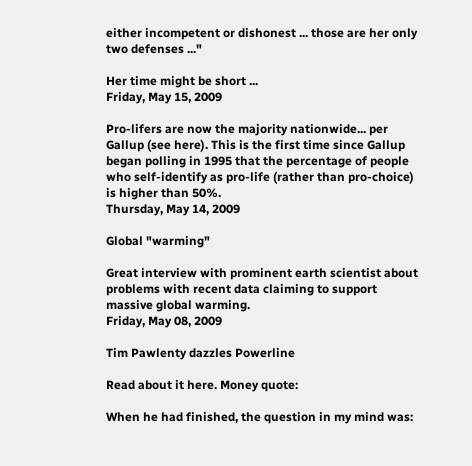either incompetent or dishonest ... those are her only two defenses ..."

Her time might be short ...
Friday, May 15, 2009

Pro-lifers are now the majority nationwide... per Gallup (see here). This is the first time since Gallup began polling in 1995 that the percentage of people who self-identify as pro-life (rather than pro-choice) is higher than 50%.
Thursday, May 14, 2009

Global "warming"

Great interview with prominent earth scientist about problems with recent data claiming to support massive global warming.
Friday, May 08, 2009

Tim Pawlenty dazzles Powerline

Read about it here. Money quote:

When he had finished, the question in my mind was: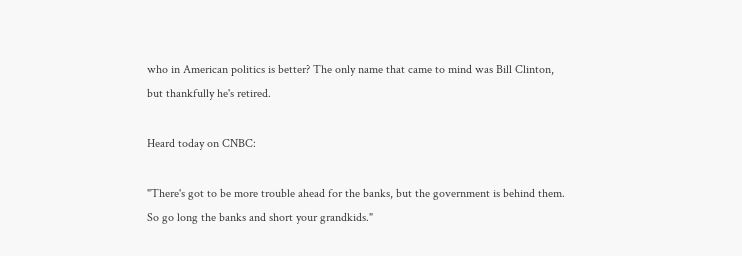who in American politics is better? The only name that came to mind was Bill Clinton, but thankfully he's retired.

Heard today on CNBC:

"There's got to be more trouble ahead for the banks, but the government is behind them. So go long the banks and short your grandkids."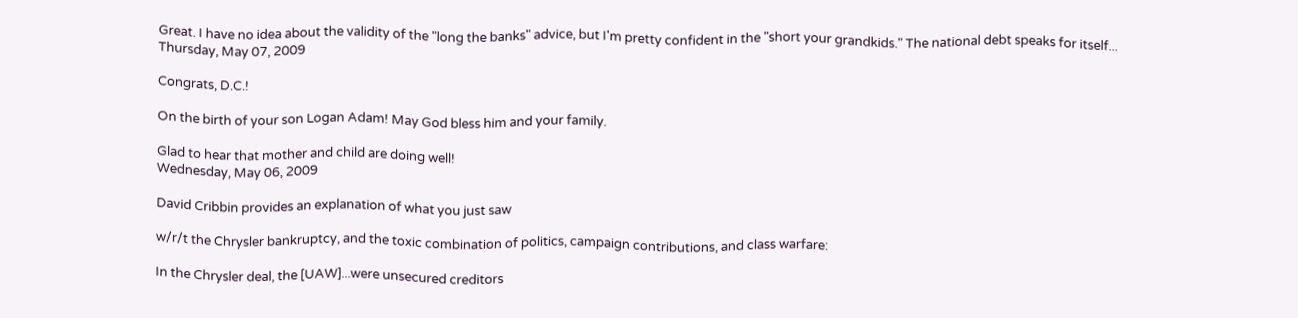Great. I have no idea about the validity of the "long the banks" advice, but I'm pretty confident in the "short your grandkids." The national debt speaks for itself...
Thursday, May 07, 2009

Congrats, D.C.!

On the birth of your son Logan Adam! May God bless him and your family.

Glad to hear that mother and child are doing well!
Wednesday, May 06, 2009

David Cribbin provides an explanation of what you just saw

w/r/t the Chrysler bankruptcy, and the toxic combination of politics, campaign contributions, and class warfare:

In the Chrysler deal, the [UAW]...were unsecured creditors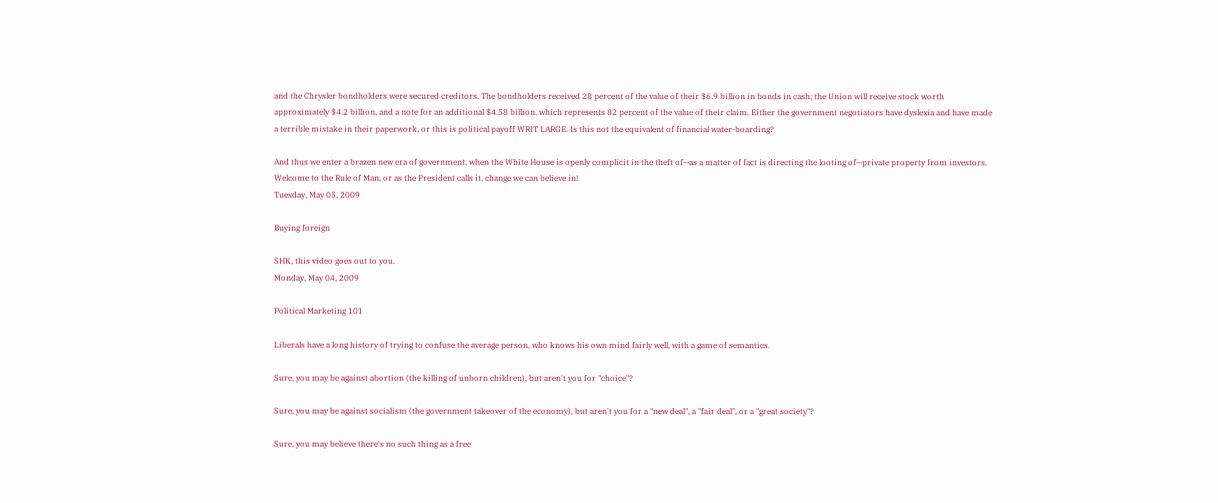and the Chrysler bondholders were secured creditors. The bondholders received 28 percent of the value of their $6.9 billion in bonds in cash; the Union will receive stock worth approximately $4.2 billion, and a note for an additional $4.58 billion, which represents 82 percent of the value of their claim. Either the government negotiators have dyslexia and have made a terrible mistake in their paperwork, or this is political payoff WRIT LARGE. Is this not the equivalent of financial water-boarding?

And thus we enter a brazen new era of government, when the White House is openly complicit in the theft of—as a matter of fact is directing the looting of—private property from investors. Welcome to the Rule of Man, or as the President calls it, change we can believe in!
Tuesday, May 05, 2009

Buying foreign

SHK, this video goes out to you.
Monday, May 04, 2009

Political Marketing 101

Liberals have a long history of trying to confuse the average person, who knows his own mind fairly well, with a game of semantics.

Sure, you may be against abortion (the killing of unborn children), but aren't you for "choice"?

Sure, you may be against socialism (the government takeover of the economy), but aren't you for a "new deal", a "fair deal", or a "great society"?

Sure, you may believe there's no such thing as a free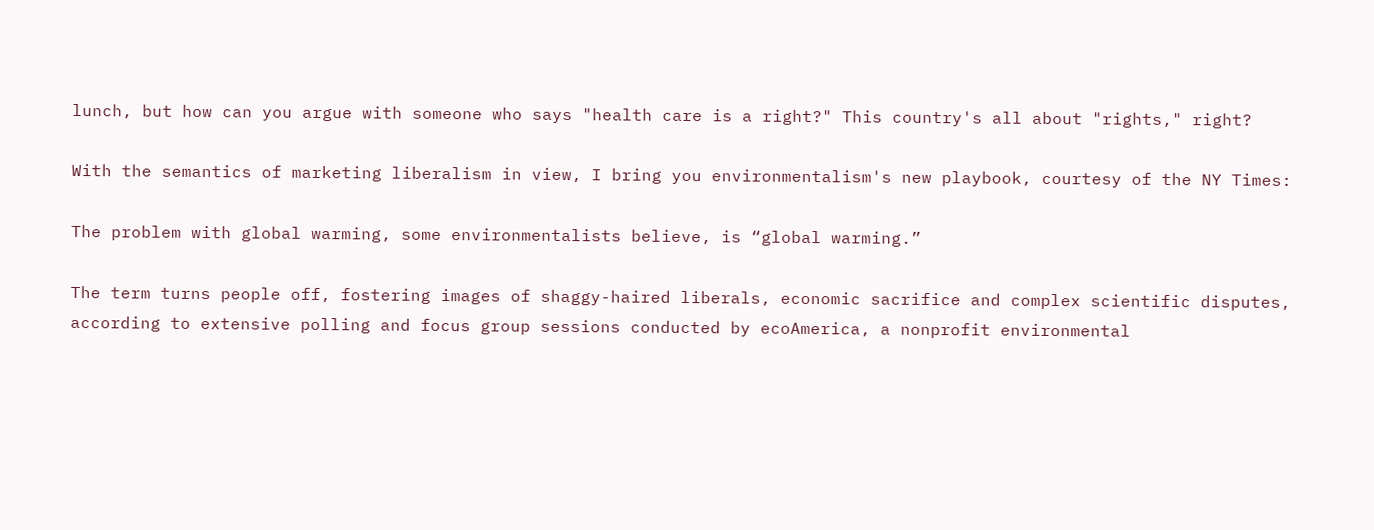lunch, but how can you argue with someone who says "health care is a right?" This country's all about "rights," right?

With the semantics of marketing liberalism in view, I bring you environmentalism's new playbook, courtesy of the NY Times:

The problem with global warming, some environmentalists believe, is “global warming.”

The term turns people off, fostering images of shaggy-haired liberals, economic sacrifice and complex scientific disputes, according to extensive polling and focus group sessions conducted by ecoAmerica, a nonprofit environmental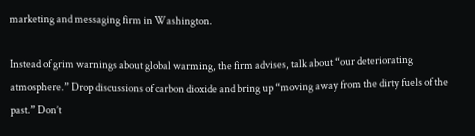marketing and messaging firm in Washington.

Instead of grim warnings about global warming, the firm advises, talk about “our deteriorating atmosphere.” Drop discussions of carbon dioxide and bring up “moving away from the dirty fuels of the past.” Don’t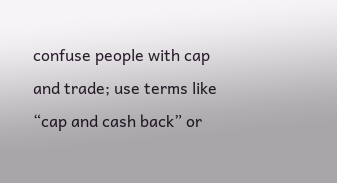confuse people with cap and trade; use terms like “cap and cash back” or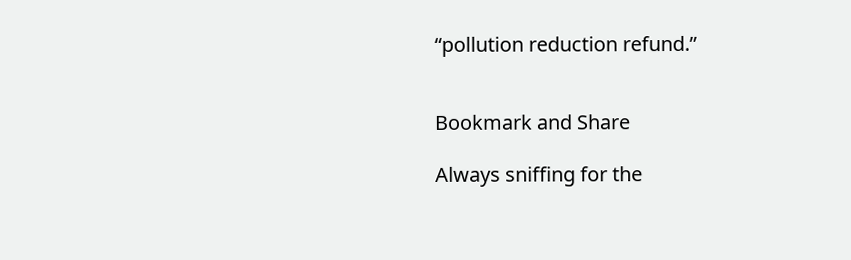“pollution reduction refund.”


Bookmark and Share

Always sniffing for the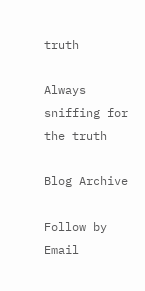truth

Always sniffing for the truth

Blog Archive

Follow by Email